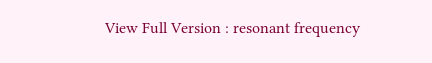View Full Version : resonant frequency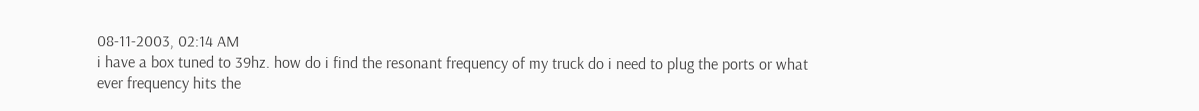08-11-2003, 02:14 AM
i have a box tuned to 39hz. how do i find the resonant frequency of my truck do i need to plug the ports or what ever frequency hits the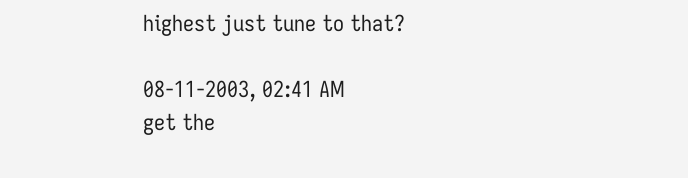highest just tune to that?

08-11-2003, 02:41 AM
get the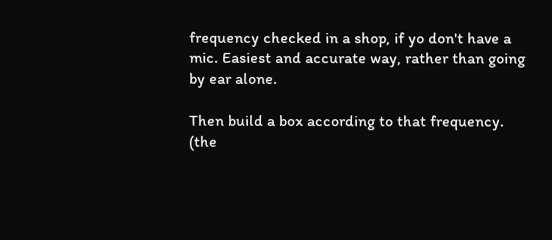frequency checked in a shop, if yo don't have a mic. Easiest and accurate way, rather than going by ear alone.

Then build a box according to that frequency. (the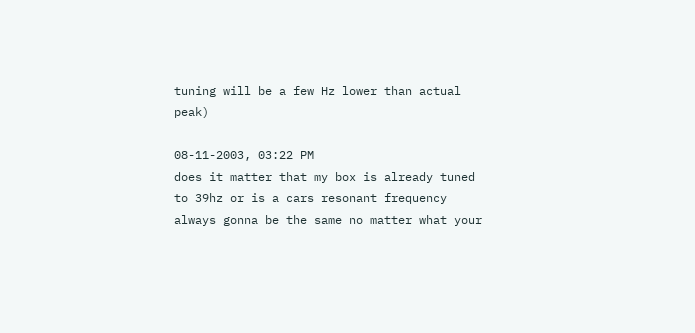tuning will be a few Hz lower than actual peak)

08-11-2003, 03:22 PM
does it matter that my box is already tuned to 39hz or is a cars resonant frequency always gonna be the same no matter what your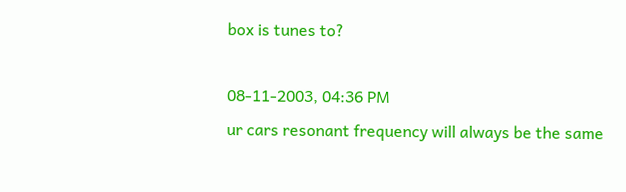box is tunes to?

08-11-2003, 04:36 PM
ur cars resonant frequency will always be the same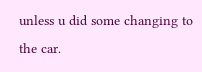unless u did some changing to the car.